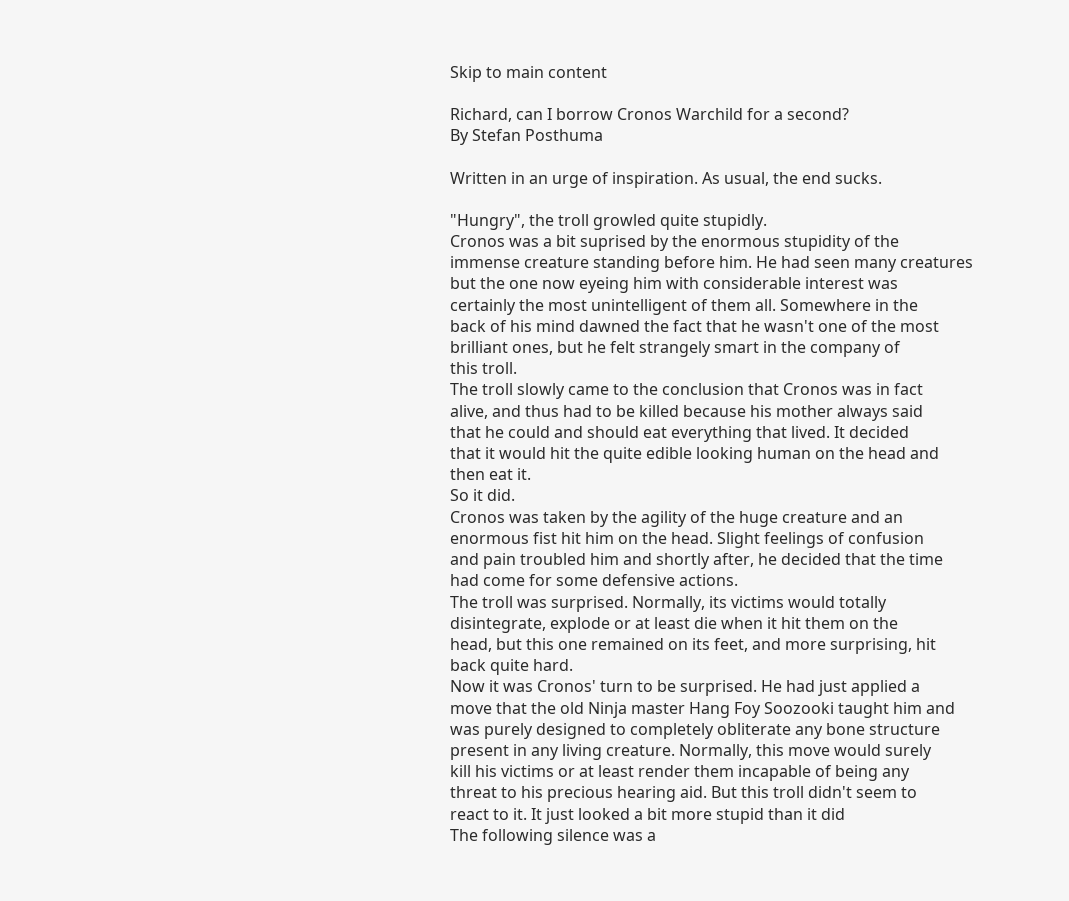Skip to main content

Richard, can I borrow Cronos Warchild for a second?
By Stefan Posthuma

Written in an urge of inspiration. As usual, the end sucks.

"Hungry", the troll growled quite stupidly.
Cronos was a bit suprised by the enormous stupidity of the
immense creature standing before him. He had seen many creatures
but the one now eyeing him with considerable interest was
certainly the most unintelligent of them all. Somewhere in the
back of his mind dawned the fact that he wasn't one of the most
brilliant ones, but he felt strangely smart in the company of
this troll.
The troll slowly came to the conclusion that Cronos was in fact
alive, and thus had to be killed because his mother always said
that he could and should eat everything that lived. It decided
that it would hit the quite edible looking human on the head and
then eat it.
So it did.
Cronos was taken by the agility of the huge creature and an
enormous fist hit him on the head. Slight feelings of confusion
and pain troubled him and shortly after, he decided that the time
had come for some defensive actions.
The troll was surprised. Normally, its victims would totally
disintegrate, explode or at least die when it hit them on the
head, but this one remained on its feet, and more surprising, hit
back quite hard.
Now it was Cronos' turn to be surprised. He had just applied a
move that the old Ninja master Hang Foy Soozooki taught him and
was purely designed to completely obliterate any bone structure
present in any living creature. Normally, this move would surely
kill his victims or at least render them incapable of being any
threat to his precious hearing aid. But this troll didn't seem to
react to it. It just looked a bit more stupid than it did
The following silence was a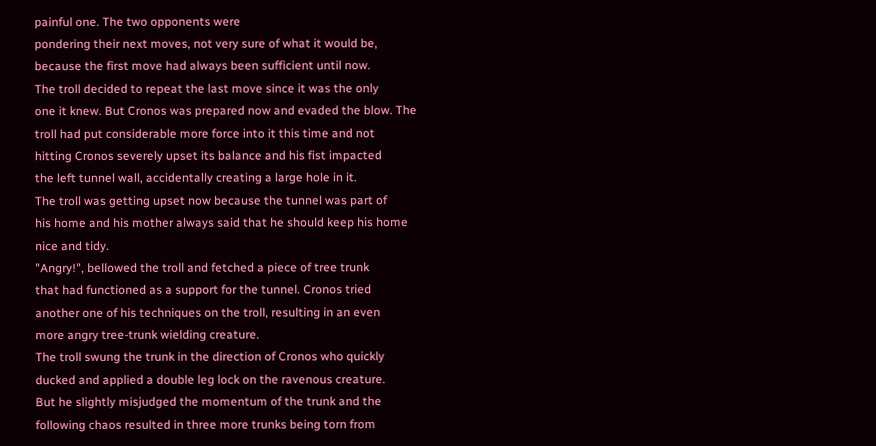painful one. The two opponents were
pondering their next moves, not very sure of what it would be,
because the first move had always been sufficient until now.
The troll decided to repeat the last move since it was the only
one it knew. But Cronos was prepared now and evaded the blow. The
troll had put considerable more force into it this time and not
hitting Cronos severely upset its balance and his fist impacted
the left tunnel wall, accidentally creating a large hole in it.
The troll was getting upset now because the tunnel was part of
his home and his mother always said that he should keep his home
nice and tidy.
"Angry!", bellowed the troll and fetched a piece of tree trunk
that had functioned as a support for the tunnel. Cronos tried
another one of his techniques on the troll, resulting in an even
more angry tree-trunk wielding creature.
The troll swung the trunk in the direction of Cronos who quickly
ducked and applied a double leg lock on the ravenous creature.
But he slightly misjudged the momentum of the trunk and the
following chaos resulted in three more trunks being torn from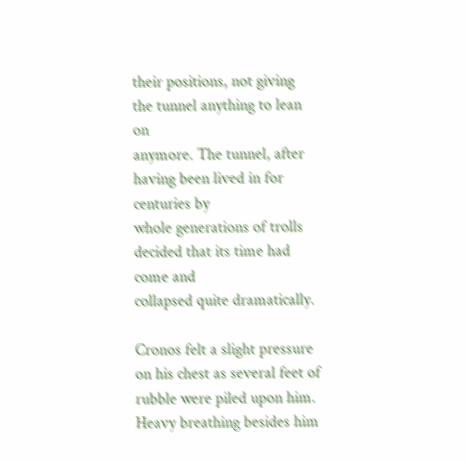their positions, not giving the tunnel anything to lean on
anymore. The tunnel, after having been lived in for centuries by
whole generations of trolls decided that its time had come and
collapsed quite dramatically.

Cronos felt a slight pressure on his chest as several feet of
rubble were piled upon him. Heavy breathing besides him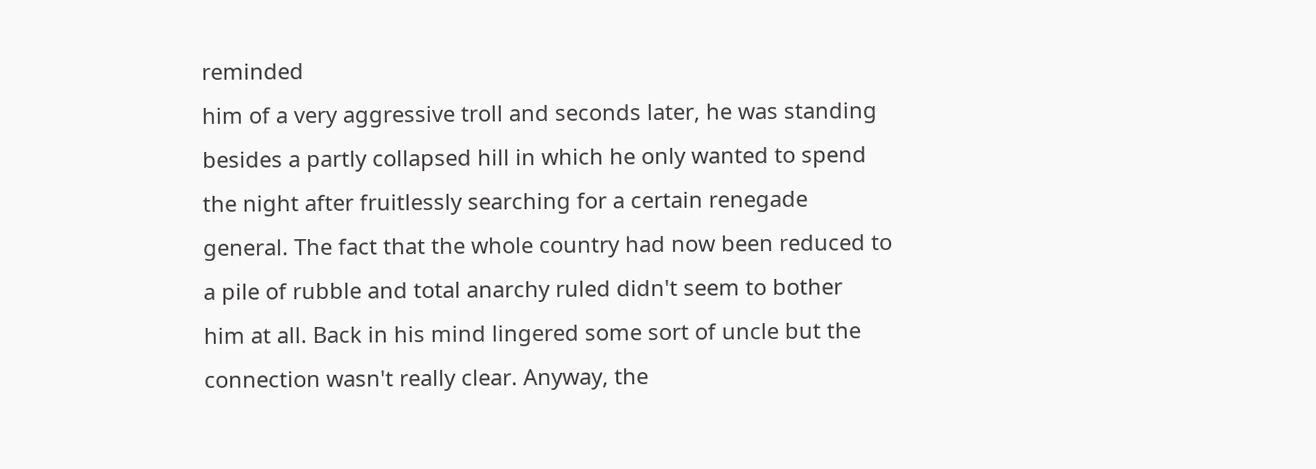reminded
him of a very aggressive troll and seconds later, he was standing
besides a partly collapsed hill in which he only wanted to spend
the night after fruitlessly searching for a certain renegade
general. The fact that the whole country had now been reduced to
a pile of rubble and total anarchy ruled didn't seem to bother
him at all. Back in his mind lingered some sort of uncle but the
connection wasn't really clear. Anyway, the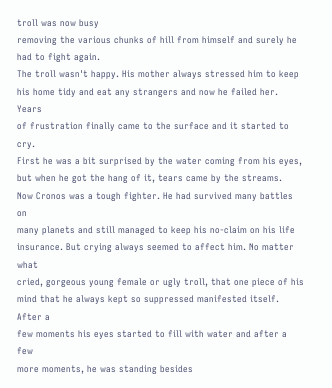troll was now busy
removing the various chunks of hill from himself and surely he
had to fight again.
The troll wasn't happy. His mother always stressed him to keep
his home tidy and eat any strangers and now he failed her. Years
of frustration finally came to the surface and it started to cry.
First he was a bit surprised by the water coming from his eyes,
but when he got the hang of it, tears came by the streams.
Now Cronos was a tough fighter. He had survived many battles on
many planets and still managed to keep his no-claim on his life
insurance. But crying always seemed to affect him. No matter what
cried, gorgeous young female or ugly troll, that one piece of his
mind that he always kept so suppressed manifested itself. After a
few moments his eyes started to fill with water and after a few
more moments, he was standing besides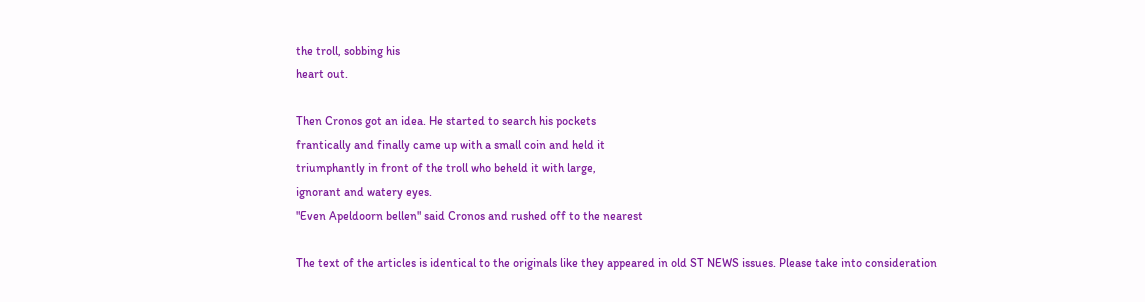the troll, sobbing his
heart out.

Then Cronos got an idea. He started to search his pockets
frantically and finally came up with a small coin and held it
triumphantly in front of the troll who beheld it with large,
ignorant and watery eyes.
"Even Apeldoorn bellen" said Cronos and rushed off to the nearest

The text of the articles is identical to the originals like they appeared in old ST NEWS issues. Please take into consideration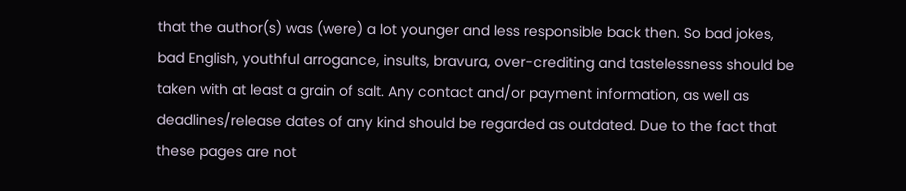that the author(s) was (were) a lot younger and less responsible back then. So bad jokes, bad English, youthful arrogance, insults, bravura, over-crediting and tastelessness should be taken with at least a grain of salt. Any contact and/or payment information, as well as deadlines/release dates of any kind should be regarded as outdated. Due to the fact that these pages are not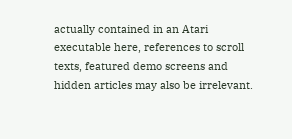actually contained in an Atari executable here, references to scroll texts, featured demo screens and hidden articles may also be irrelevant.